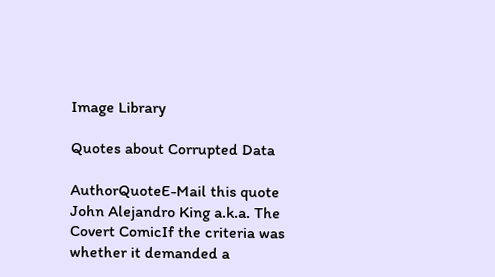Image Library

Quotes about Corrupted Data

AuthorQuoteE-Mail this quote
John Alejandro King a.k.a. The Covert ComicIf the criteria was whether it demanded a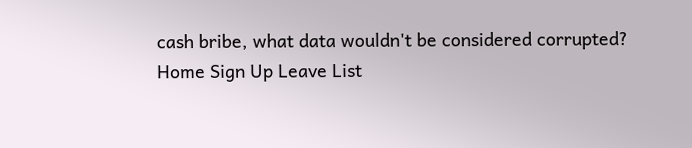cash bribe, what data wouldn't be considered corrupted?
Home Sign Up Leave List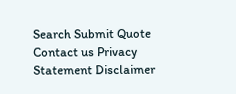Search Submit Quote
Contact us Privacy Statement Disclaimer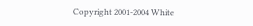Copyright 2001-2004 White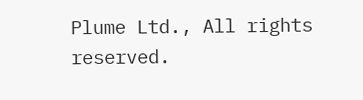Plume Ltd., All rights reserved.